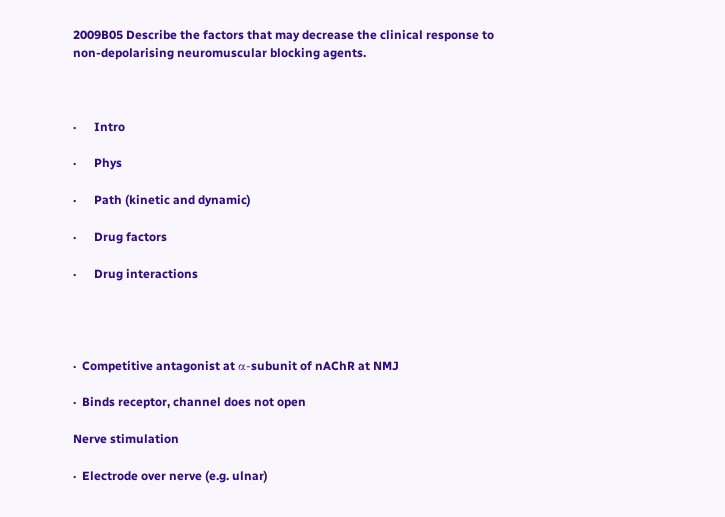2009B05 Describe the factors that may decrease the clinical response to
non-depolarising neuromuscular blocking agents.



·      Intro

·      Phys

·      Path (kinetic and dynamic)

·      Drug factors

·      Drug interactions




·  Competitive antagonist at α-subunit of nAChR at NMJ

·  Binds receptor, channel does not open

Nerve stimulation

·  Electrode over nerve (e.g. ulnar)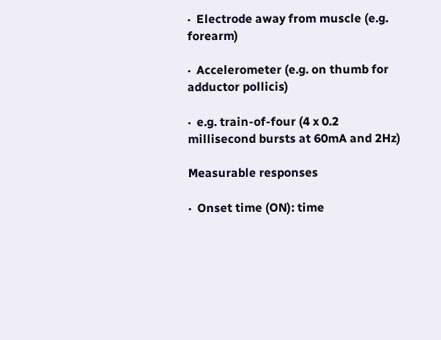·  Electrode away from muscle (e.g. forearm)

·  Accelerometer (e.g. on thumb for adductor pollicis)

·  e.g. train-of-four (4 x 0.2 millisecond bursts at 60mA and 2Hz)

Measurable responses

·  Onset time (ON): time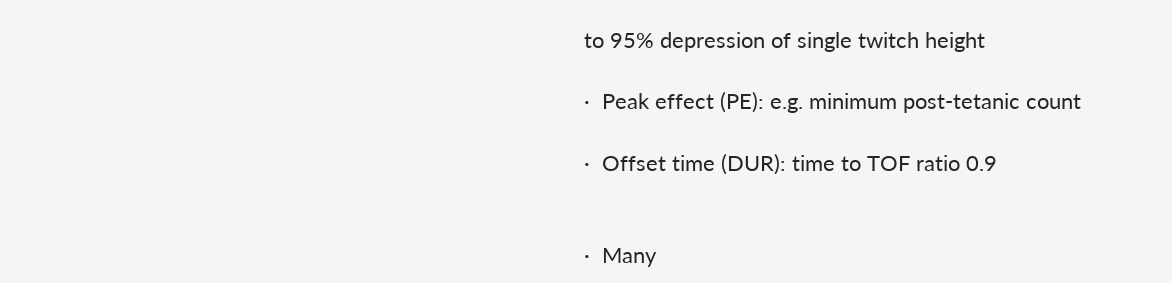to 95% depression of single twitch height

·  Peak effect (PE): e.g. minimum post-tetanic count

·  Offset time (DUR): time to TOF ratio 0.9


·  Many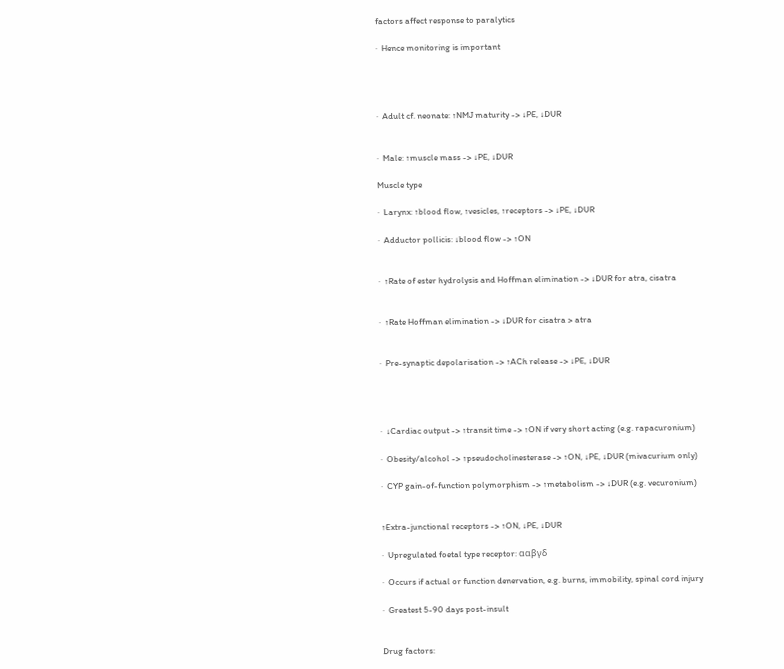factors affect response to paralytics

·  Hence monitoring is important




·  Adult cf. neonate: ↑NMJ maturity -> ↓PE, ↓DUR


·  Male: ↑muscle mass -> ↓PE, ↓DUR

Muscle type

·  Larynx: ↑blood flow, ↑vesicles, ↑receptors -> ↓PE, ↓DUR

·  Adductor pollicis: ↓blood flow -> ↑ON


·  ↑Rate of ester hydrolysis and Hoffman elimination -> ↓DUR for atra, cisatra


·  ↑Rate Hoffman elimination -> ↓DUR for cisatra > atra


·  Pre-synaptic depolarisation -> ↑ACh release -> ↓PE, ↓DUR




·  ↓Cardiac output -> ↑transit time -> ↑ON if very short acting (e.g. rapacuronium)

·  Obesity/alcohol -> ↑pseudocholinesterase -> ↑ON, ↓PE, ↓DUR (mivacurium only)

·  CYP gain-of-function polymorphism -> ↑metabolism -> ↓DUR (e.g. vecuronium)


↑Extra-junctional receptors -> ↑ON, ↓PE, ↓DUR

·  Upregulated foetal type receptor: ααβγδ

·  Occurs if actual or function denervation, e.g. burns, immobility, spinal cord injury

·  Greatest 5-90 days post-insult


Drug factors: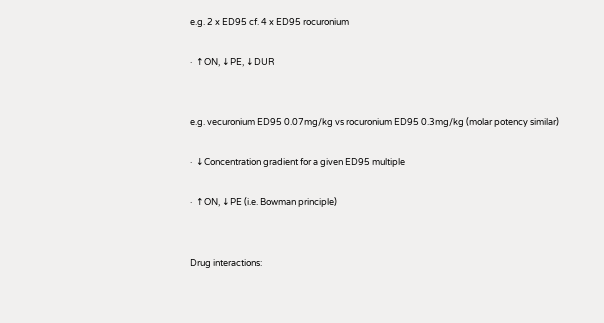e.g. 2 x ED95 cf. 4 x ED95 rocuronium

·  ↑ON, ↓PE, ↓DUR


e.g. vecuronium ED95 0.07mg/kg vs rocuronium ED95 0.3mg/kg (molar potency similar)

·  ↓Concentration gradient for a given ED95 multiple

·  ↑ON, ↓PE (i.e. Bowman principle)


Drug interactions: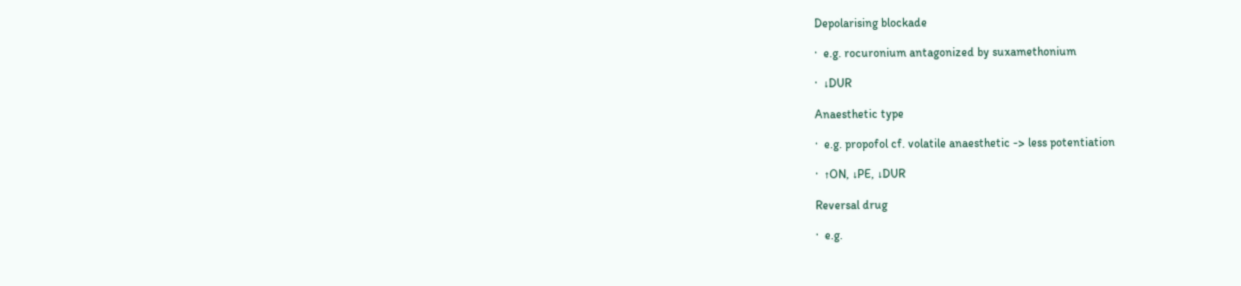Depolarising blockade

·  e.g. rocuronium antagonized by suxamethonium

·  ↓DUR

Anaesthetic type

·  e.g. propofol cf. volatile anaesthetic -> less potentiation

·  ↑ON, ↓PE, ↓DUR

Reversal drug

·  e.g.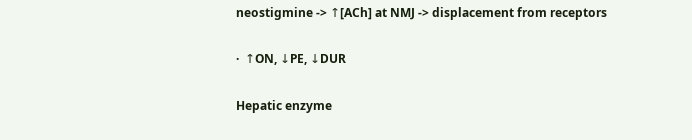neostigmine -> ↑[ACh] at NMJ -> displacement from receptors

·  ↑ON, ↓PE, ↓DUR

Hepatic enzyme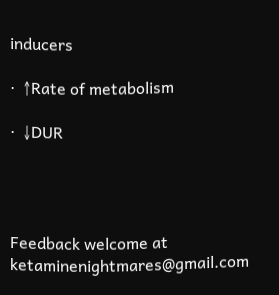inducers

·  ↑Rate of metabolism

·  ↓DUR




Feedback welcome at ketaminenightmares@gmail.com